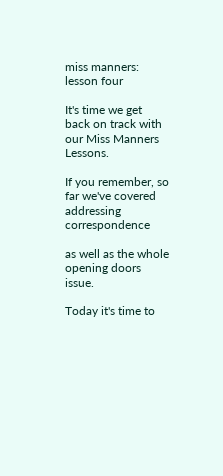miss manners: lesson four

It's time we get back on track with our Miss Manners Lessons.

If you remember, so far we've covered addressing correspondence

as well as the whole opening doors issue.

Today it's time to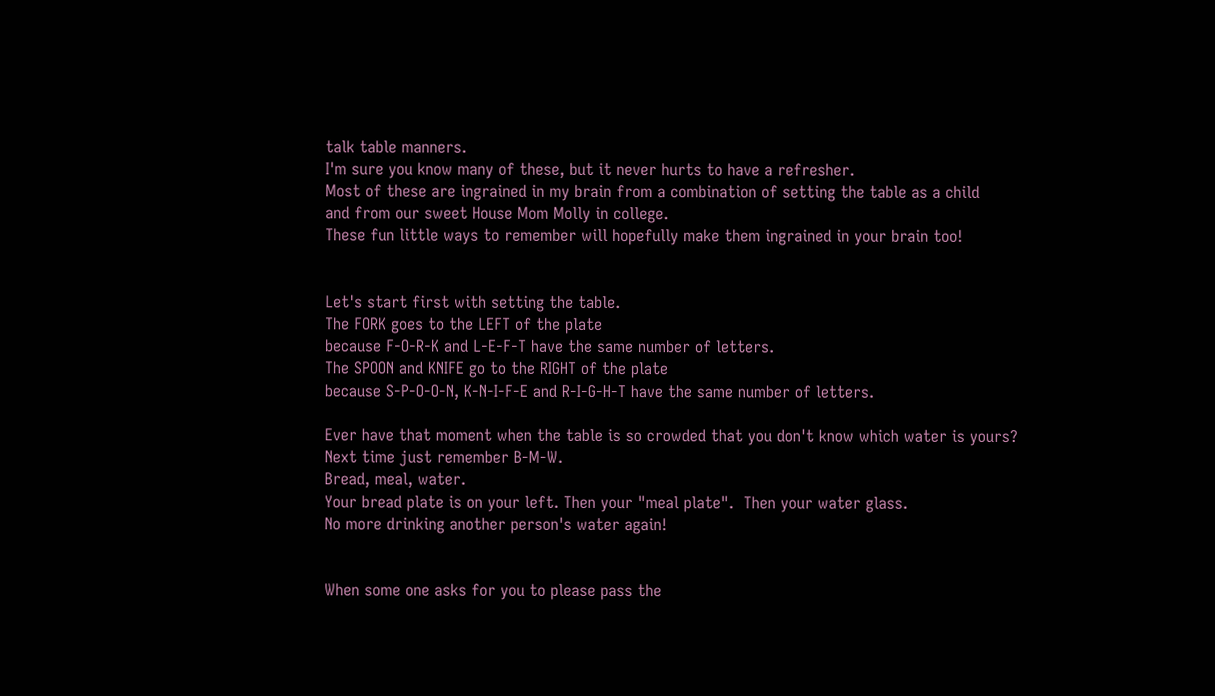talk table manners.
I'm sure you know many of these, but it never hurts to have a refresher.
Most of these are ingrained in my brain from a combination of setting the table as a child
and from our sweet House Mom Molly in college.
These fun little ways to remember will hopefully make them ingrained in your brain too!


Let's start first with setting the table.
The FORK goes to the LEFT of the plate
because F-O-R-K and L-E-F-T have the same number of letters.
The SPOON and KNIFE go to the RIGHT of the plate
because S-P-O-O-N, K-N-I-F-E and R-I-G-H-T have the same number of letters.

Ever have that moment when the table is so crowded that you don't know which water is yours?
Next time just remember B-M-W.
Bread, meal, water.
Your bread plate is on your left. Then your "meal plate".  Then your water glass.
No more drinking another person's water again!


When some one asks for you to please pass the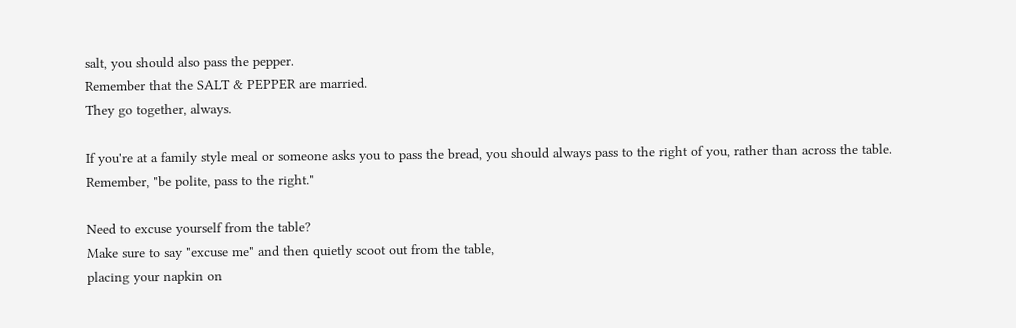salt, you should also pass the pepper.
Remember that the SALT & PEPPER are married.
They go together, always.

If you're at a family style meal or someone asks you to pass the bread, you should always pass to the right of you, rather than across the table.
Remember, "be polite, pass to the right."

Need to excuse yourself from the table?
Make sure to say "excuse me" and then quietly scoot out from the table,
placing your napkin on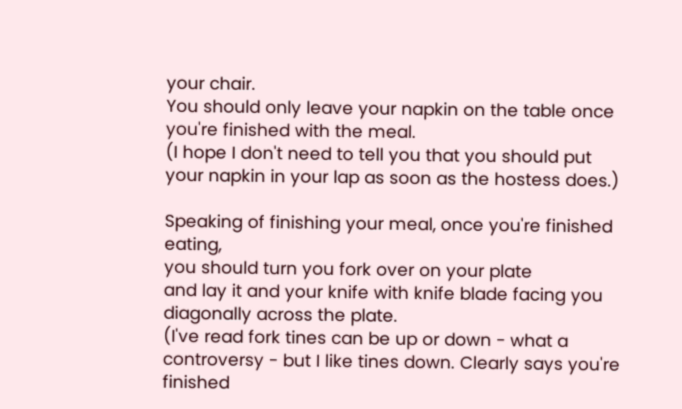your chair.
You should only leave your napkin on the table once you're finished with the meal.
(I hope I don't need to tell you that you should put your napkin in your lap as soon as the hostess does.)

Speaking of finishing your meal, once you're finished eating,
you should turn you fork over on your plate
and lay it and your knife with knife blade facing you diagonally across the plate.
(I've read fork tines can be up or down - what a controversy - but I like tines down. Clearly says you're finished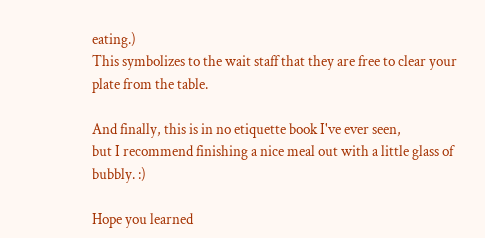eating.)
This symbolizes to the wait staff that they are free to clear your plate from the table.

And finally, this is in no etiquette book I've ever seen,
but I recommend finishing a nice meal out with a little glass of bubbly. :)

Hope you learned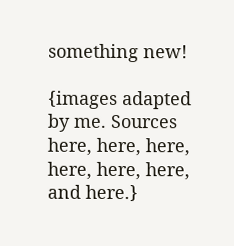something new!

{images adapted by me. Sources here, here, here, here, here, here, and here.}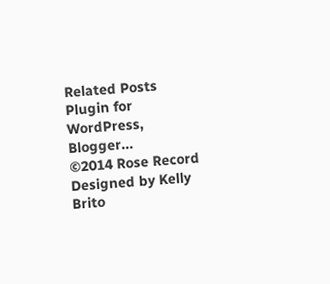Related Posts Plugin for WordPress, Blogger...
©2014 Rose Record
Designed by Kelly Brito